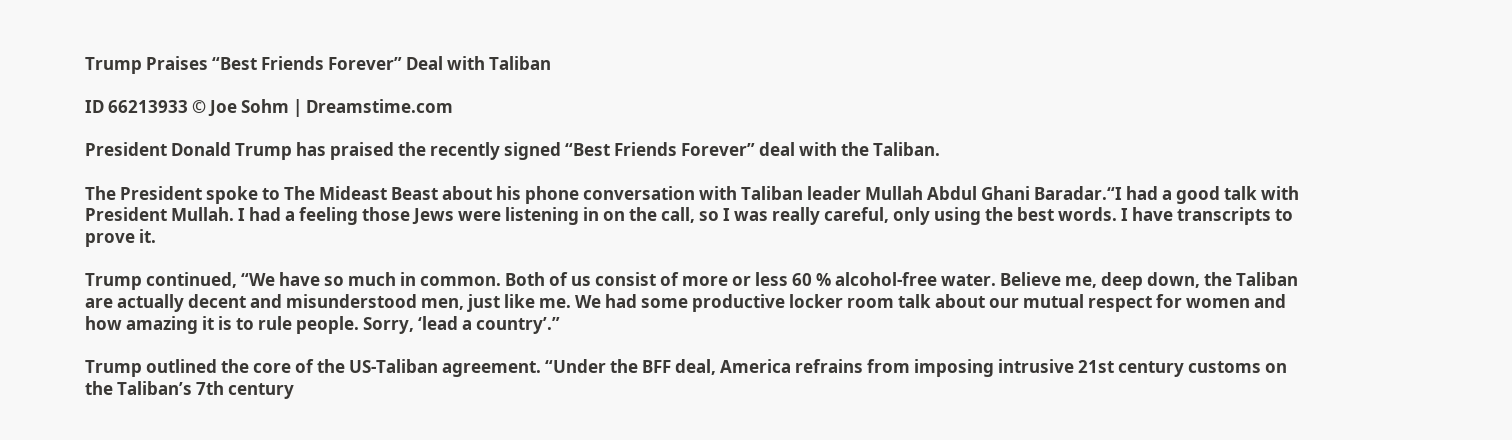Trump Praises “Best Friends Forever” Deal with Taliban

ID 66213933 © Joe Sohm | Dreamstime.com

President Donald Trump has praised the recently signed “Best Friends Forever” deal with the Taliban.

The President spoke to The Mideast Beast about his phone conversation with Taliban leader Mullah Abdul Ghani Baradar.“I had a good talk with President Mullah. I had a feeling those Jews were listening in on the call, so I was really careful, only using the best words. I have transcripts to prove it.

Trump continued, “We have so much in common. Both of us consist of more or less 60 % alcohol-free water. Believe me, deep down, the Taliban are actually decent and misunderstood men, just like me. We had some productive locker room talk about our mutual respect for women and how amazing it is to rule people. Sorry, ‘lead a country’.”

Trump outlined the core of the US-Taliban agreement. “Under the BFF deal, America refrains from imposing intrusive 21st century customs on the Taliban’s 7th century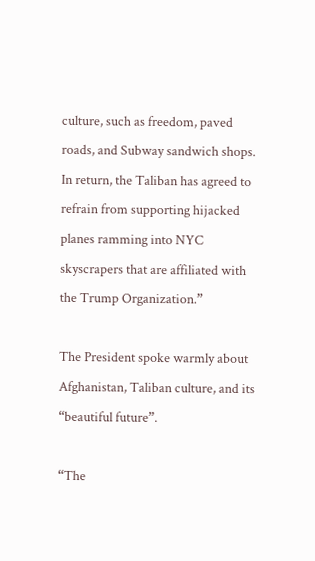culture, such as freedom, paved roads, and Subway sandwich shops. In return, the Taliban has agreed to refrain from supporting hijacked planes ramming into NYC skyscrapers that are affiliated with the Trump Organization.”

The President spoke warmly about Afghanistan, Taliban culture, and its “beautiful future”.

“The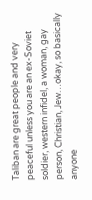Taliban are great people and very peaceful unless you are an ex-Soviet soldier, western infidel, a woman, gay person, Christian, Jew…okay, so basically anyone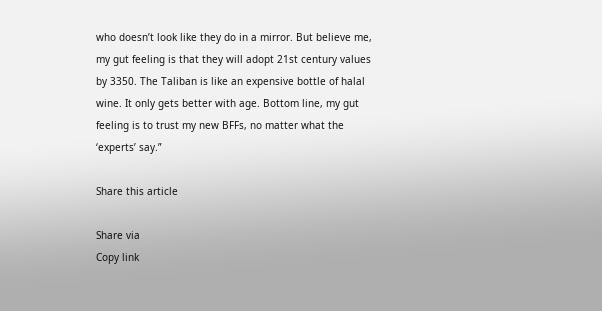who doesn’t look like they do in a mirror. But believe me, my gut feeling is that they will adopt 21st century values by 3350. The Taliban is like an expensive bottle of halal wine. It only gets better with age. Bottom line, my gut feeling is to trust my new BFFs, no matter what the ‘experts’ say.”

Share this article

Share via
Copy link